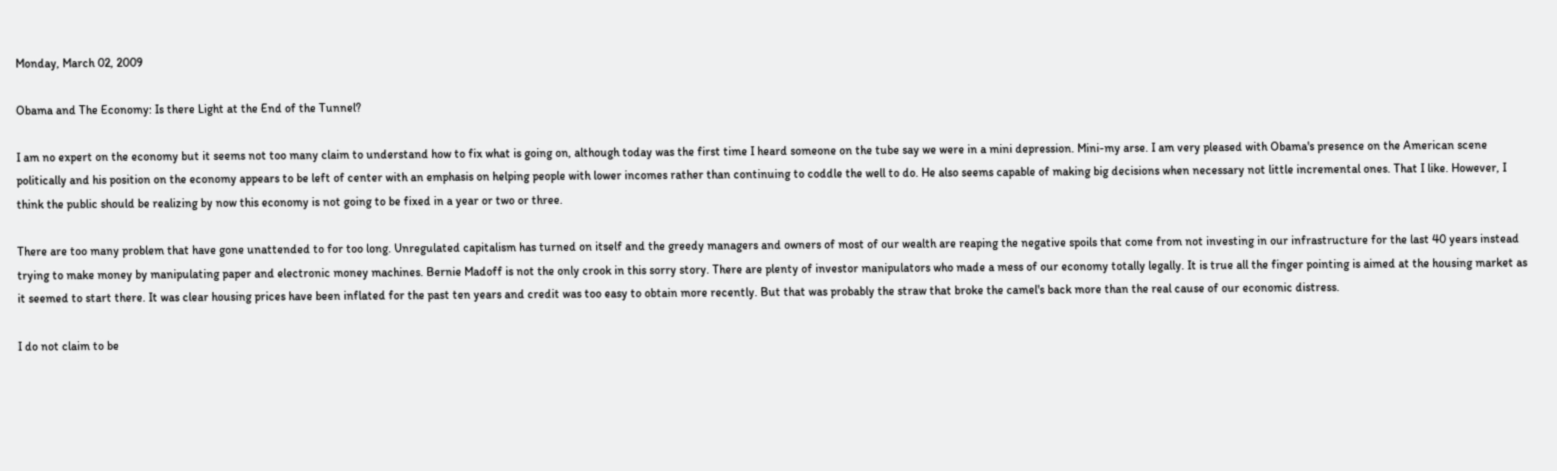Monday, March 02, 2009

Obama and The Economy: Is there Light at the End of the Tunnel?

I am no expert on the economy but it seems not too many claim to understand how to fix what is going on, although today was the first time I heard someone on the tube say we were in a mini depression. Mini-my arse. I am very pleased with Obama's presence on the American scene politically and his position on the economy appears to be left of center with an emphasis on helping people with lower incomes rather than continuing to coddle the well to do. He also seems capable of making big decisions when necessary not little incremental ones. That I like. However, I think the public should be realizing by now this economy is not going to be fixed in a year or two or three.

There are too many problem that have gone unattended to for too long. Unregulated capitalism has turned on itself and the greedy managers and owners of most of our wealth are reaping the negative spoils that come from not investing in our infrastructure for the last 40 years instead trying to make money by manipulating paper and electronic money machines. Bernie Madoff is not the only crook in this sorry story. There are plenty of investor manipulators who made a mess of our economy totally legally. It is true all the finger pointing is aimed at the housing market as it seemed to start there. It was clear housing prices have been inflated for the past ten years and credit was too easy to obtain more recently. But that was probably the straw that broke the camel's back more than the real cause of our economic distress.

I do not claim to be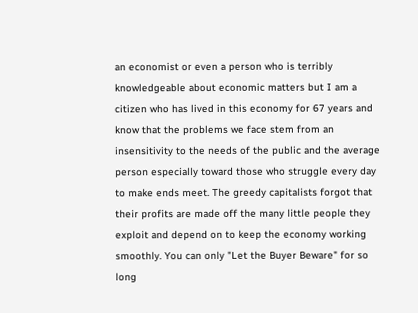an economist or even a person who is terribly knowledgeable about economic matters but I am a citizen who has lived in this economy for 67 years and know that the problems we face stem from an insensitivity to the needs of the public and the average person especially toward those who struggle every day to make ends meet. The greedy capitalists forgot that their profits are made off the many little people they exploit and depend on to keep the economy working smoothly. You can only "Let the Buyer Beware" for so long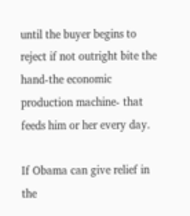until the buyer begins to reject if not outright bite the hand-the economic production machine- that feeds him or her every day.

If Obama can give relief in the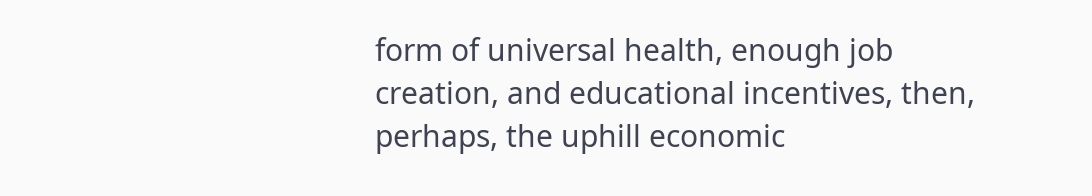form of universal health, enough job creation, and educational incentives, then, perhaps, the uphill economic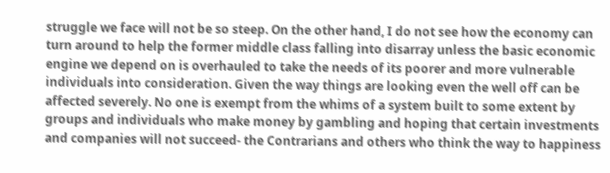struggle we face will not be so steep. On the other hand, I do not see how the economy can turn around to help the former middle class falling into disarray unless the basic economic engine we depend on is overhauled to take the needs of its poorer and more vulnerable individuals into consideration. Given the way things are looking even the well off can be affected severely. No one is exempt from the whims of a system built to some extent by groups and individuals who make money by gambling and hoping that certain investments and companies will not succeed- the Contrarians and others who think the way to happiness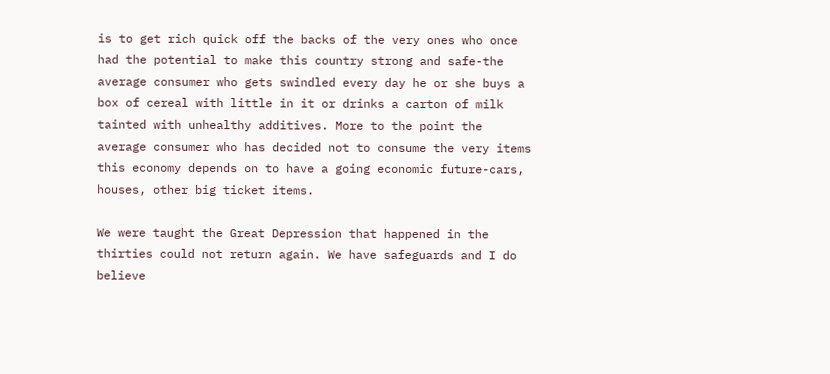is to get rich quick off the backs of the very ones who once had the potential to make this country strong and safe-the average consumer who gets swindled every day he or she buys a box of cereal with little in it or drinks a carton of milk tainted with unhealthy additives. More to the point the average consumer who has decided not to consume the very items this economy depends on to have a going economic future-cars, houses, other big ticket items.

We were taught the Great Depression that happened in the thirties could not return again. We have safeguards and I do believe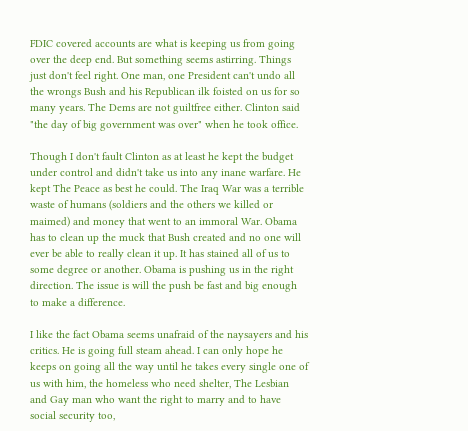FDIC covered accounts are what is keeping us from going over the deep end. But something seems astirring. Things just don't feel right. One man, one President can't undo all the wrongs Bush and his Republican ilk foisted on us for so many years. The Dems are not guiltfree either. Clinton said "the day of big government was over" when he took office.

Though I don't fault Clinton as at least he kept the budget under control and didn't take us into any inane warfare. He kept The Peace as best he could. The Iraq War was a terrible waste of humans (soldiers and the others we killed or maimed) and money that went to an immoral War. Obama has to clean up the muck that Bush created and no one will ever be able to really clean it up. It has stained all of us to some degree or another. Obama is pushing us in the right direction. The issue is will the push be fast and big enough to make a difference.

I like the fact Obama seems unafraid of the naysayers and his critics. He is going full steam ahead. I can only hope he keeps on going all the way until he takes every single one of us with him, the homeless who need shelter, The Lesbian and Gay man who want the right to marry and to have social security too,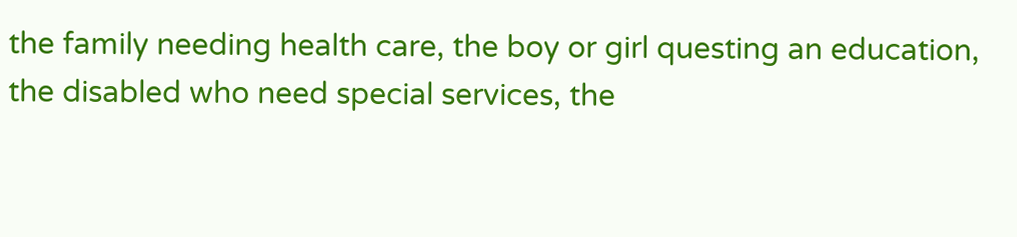the family needing health care, the boy or girl questing an education, the disabled who need special services, the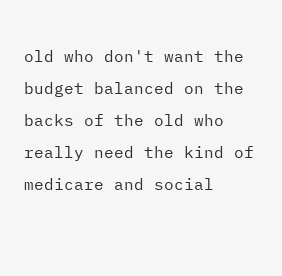old who don't want the budget balanced on the backs of the old who really need the kind of medicare and social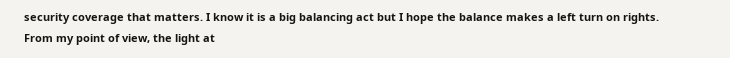security coverage that matters. I know it is a big balancing act but I hope the balance makes a left turn on rights. From my point of view, the light at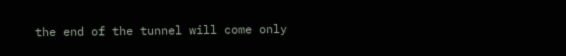the end of the tunnel will come only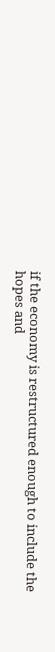if the economy is restructured enough to include the hopes and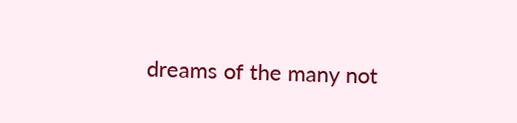dreams of the many not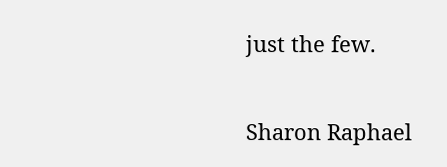just the few.

Sharon Raphael